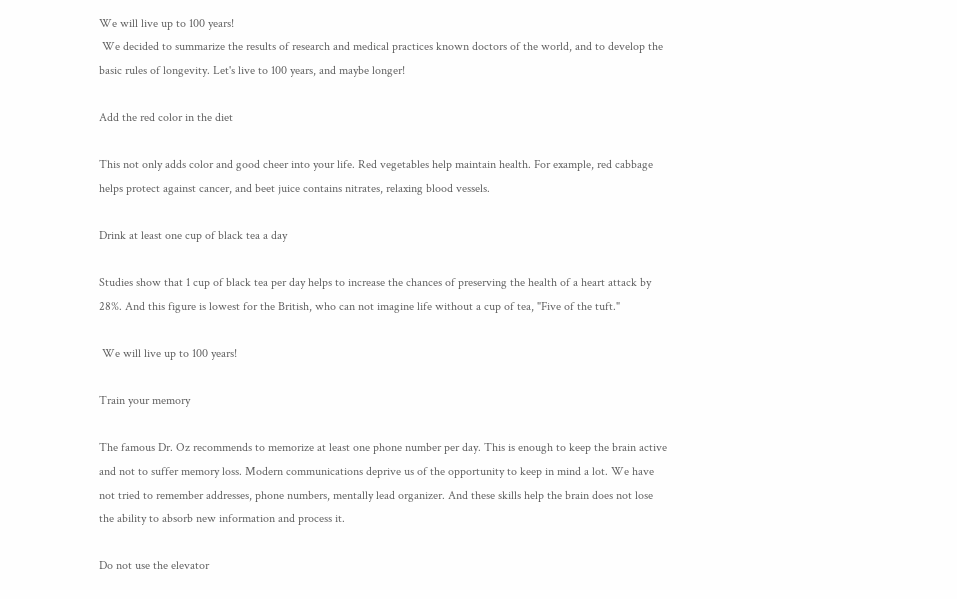We will live up to 100 years!
 We decided to summarize the results of research and medical practices known doctors of the world, and to develop the basic rules of longevity. Let's live to 100 years, and maybe longer!

Add the red color in the diet

This not only adds color and good cheer into your life. Red vegetables help maintain health. For example, red cabbage helps protect against cancer, and beet juice contains nitrates, relaxing blood vessels.

Drink at least one cup of black tea a day

Studies show that 1 cup of black tea per day helps to increase the chances of preserving the health of a heart attack by 28%. And this figure is lowest for the British, who can not imagine life without a cup of tea, "Five of the tuft."

 We will live up to 100 years!

Train your memory

The famous Dr. Oz recommends to memorize at least one phone number per day. This is enough to keep the brain active and not to suffer memory loss. Modern communications deprive us of the opportunity to keep in mind a lot. We have not tried to remember addresses, phone numbers, mentally lead organizer. And these skills help the brain does not lose the ability to absorb new information and process it.

Do not use the elevator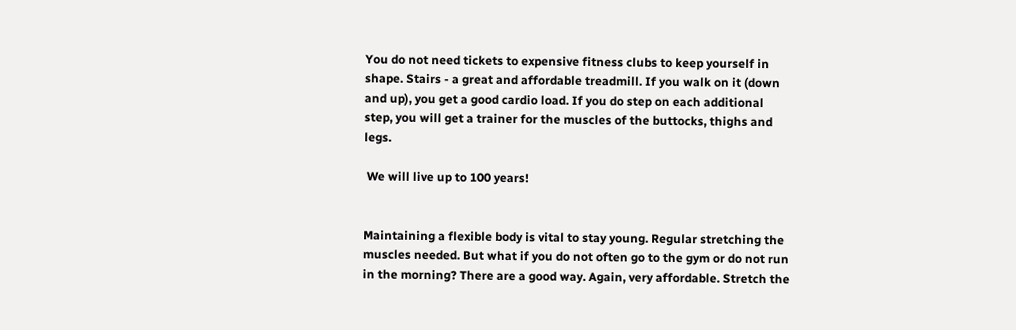You do not need tickets to expensive fitness clubs to keep yourself in shape. Stairs - a great and affordable treadmill. If you walk on it (down and up), you get a good cardio load. If you do step on each additional step, you will get a trainer for the muscles of the buttocks, thighs and legs.

 We will live up to 100 years!


Maintaining a flexible body is vital to stay young. Regular stretching the muscles needed. But what if you do not often go to the gym or do not run in the morning? There are a good way. Again, very affordable. Stretch the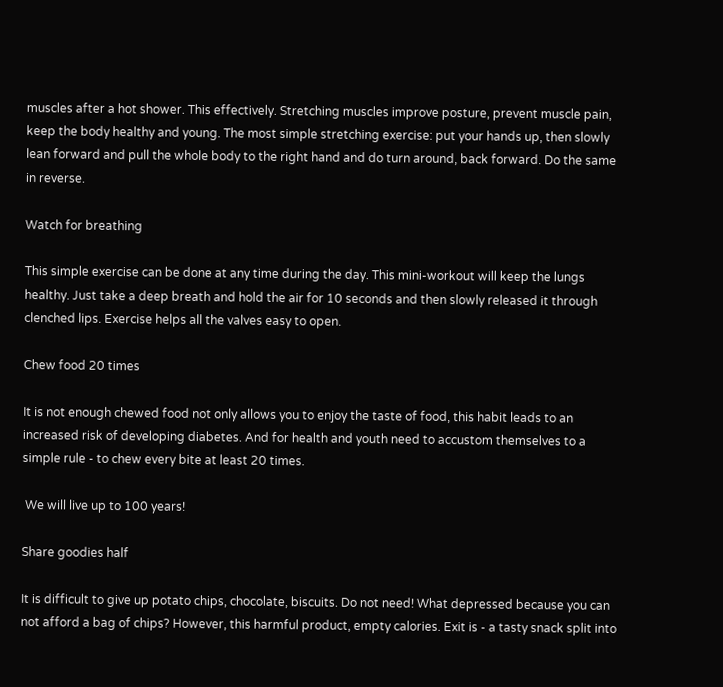muscles after a hot shower. This effectively. Stretching muscles improve posture, prevent muscle pain, keep the body healthy and young. The most simple stretching exercise: put your hands up, then slowly lean forward and pull the whole body to the right hand and do turn around, back forward. Do the same in reverse.

Watch for breathing

This simple exercise can be done at any time during the day. This mini-workout will keep the lungs healthy. Just take a deep breath and hold the air for 10 seconds and then slowly released it through clenched lips. Exercise helps all the valves easy to open.

Chew food 20 times

It is not enough chewed food not only allows you to enjoy the taste of food, this habit leads to an increased risk of developing diabetes. And for health and youth need to accustom themselves to a simple rule - to chew every bite at least 20 times.

 We will live up to 100 years!

Share goodies half

It is difficult to give up potato chips, chocolate, biscuits. Do not need! What depressed because you can not afford a bag of chips? However, this harmful product, empty calories. Exit is - a tasty snack split into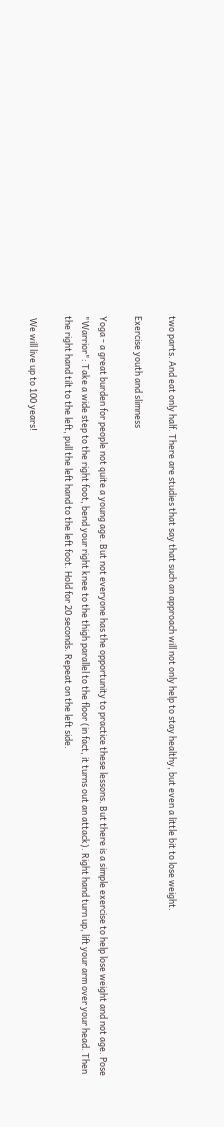two parts. And eat only half. There are studies that say that such an approach will not only help to stay healthy, but even a little bit to lose weight.

Exercise youth and slimness

Yoga - a great burden for people not quite a young age. But not everyone has the opportunity to practice these lessons. But there is a simple exercise to help lose weight and not age. Pose "Warrior": Take a wide step to the right foot, bend your right knee to the thigh parallel to the floor (in fact, it turns out an attack). Right hand turn up, lift your arm over your head. Then the right hand tilt to the left, pull the left hand to the left foot. Hold for 20 seconds. Repeat on the left side.

 We will live up to 100 years!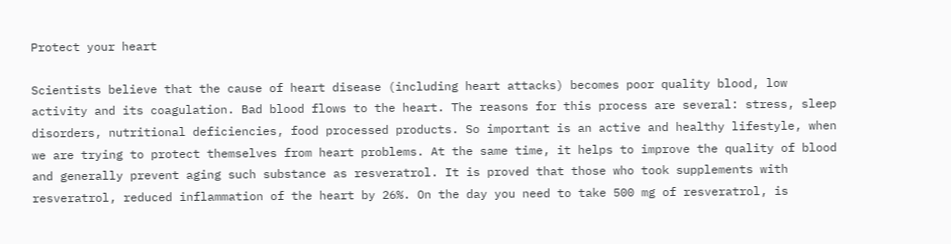Protect your heart

Scientists believe that the cause of heart disease (including heart attacks) becomes poor quality blood, low activity and its coagulation. Bad blood flows to the heart. The reasons for this process are several: stress, sleep disorders, nutritional deficiencies, food processed products. So important is an active and healthy lifestyle, when we are trying to protect themselves from heart problems. At the same time, it helps to improve the quality of blood and generally prevent aging such substance as resveratrol. It is proved that those who took supplements with resveratrol, reduced inflammation of the heart by 26%. On the day you need to take 500 mg of resveratrol, is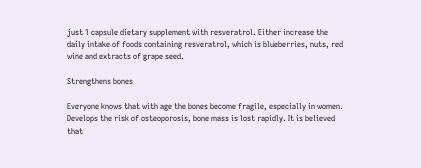just 1 capsule dietary supplement with resveratrol. Either increase the daily intake of foods containing resveratrol, which is blueberries, nuts, red wine and extracts of grape seed.

Strengthens bones

Everyone knows that with age the bones become fragile, especially in women. Develops the risk of osteoporosis, bone mass is lost rapidly. It is believed that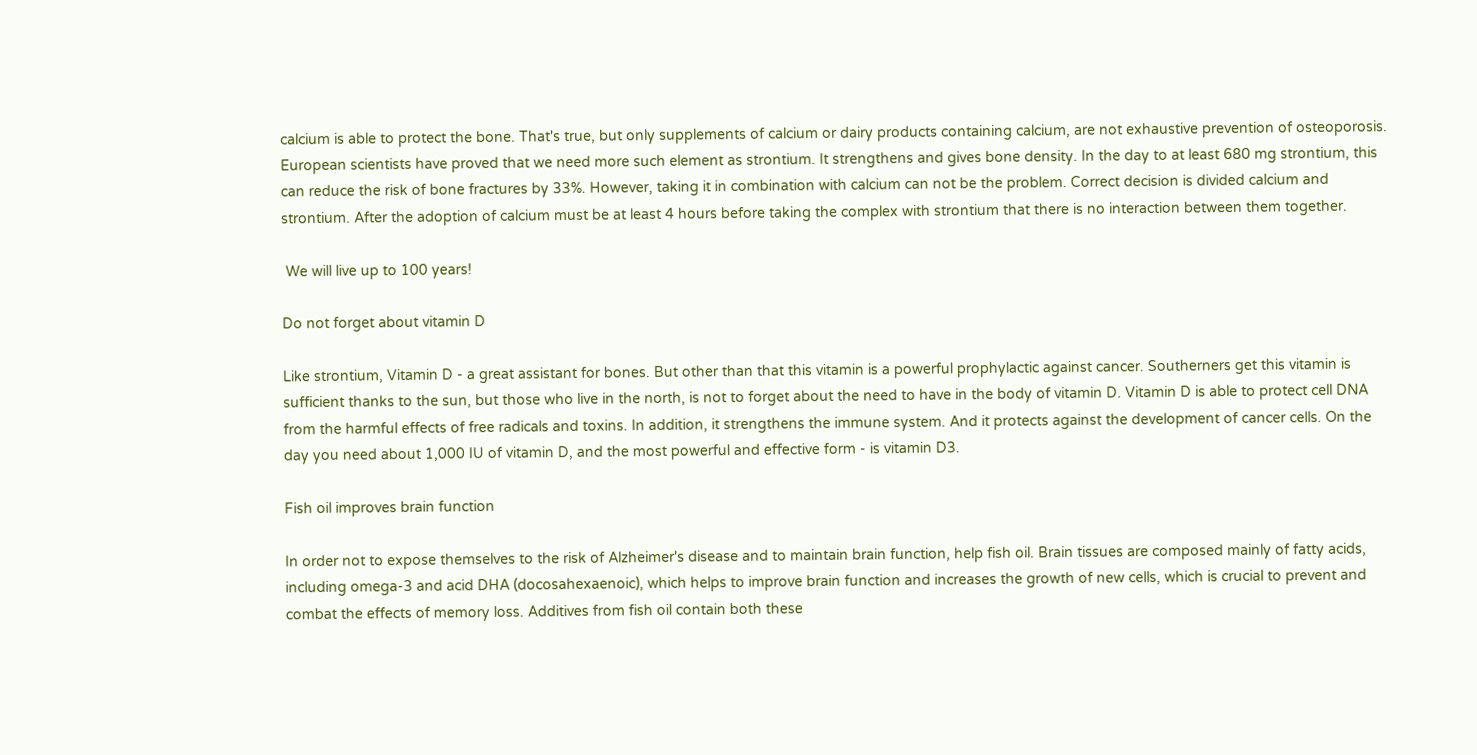calcium is able to protect the bone. That's true, but only supplements of calcium or dairy products containing calcium, are not exhaustive prevention of osteoporosis. European scientists have proved that we need more such element as strontium. It strengthens and gives bone density. In the day to at least 680 mg strontium, this can reduce the risk of bone fractures by 33%. However, taking it in combination with calcium can not be the problem. Correct decision is divided calcium and strontium. After the adoption of calcium must be at least 4 hours before taking the complex with strontium that there is no interaction between them together.

 We will live up to 100 years!

Do not forget about vitamin D

Like strontium, Vitamin D - a great assistant for bones. But other than that this vitamin is a powerful prophylactic against cancer. Southerners get this vitamin is sufficient thanks to the sun, but those who live in the north, is not to forget about the need to have in the body of vitamin D. Vitamin D is able to protect cell DNA from the harmful effects of free radicals and toxins. In addition, it strengthens the immune system. And it protects against the development of cancer cells. On the day you need about 1,000 IU of vitamin D, and the most powerful and effective form - is vitamin D3.

Fish oil improves brain function

In order not to expose themselves to the risk of Alzheimer's disease and to maintain brain function, help fish oil. Brain tissues are composed mainly of fatty acids, including omega-3 and acid DHA (docosahexaenoic), which helps to improve brain function and increases the growth of new cells, which is crucial to prevent and combat the effects of memory loss. Additives from fish oil contain both these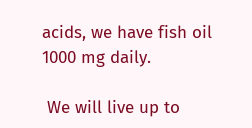acids, we have fish oil 1000 mg daily.

 We will live up to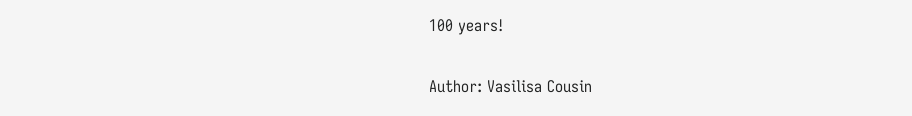100 years!

Author: Vasilisa Cousin